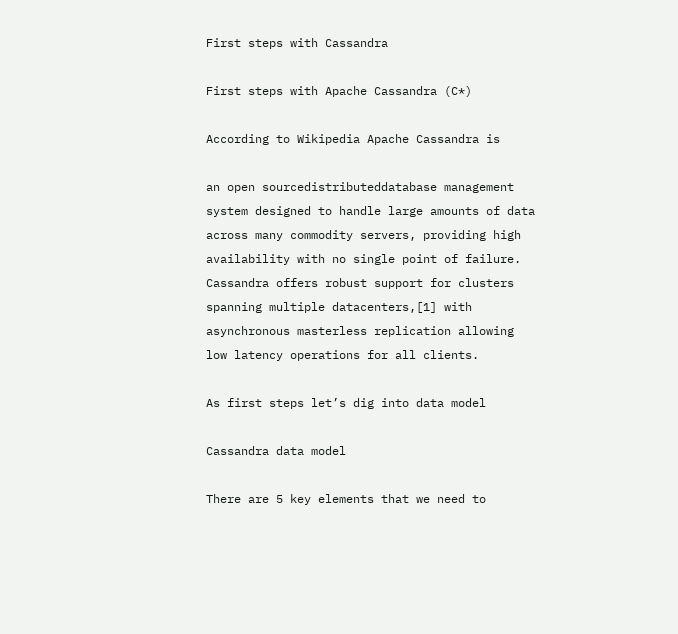First steps with Cassandra

First steps with Apache Cassandra (C*)

According to Wikipedia Apache Cassandra is

an open sourcedistributeddatabase management system designed to handle large amounts of data across many commodity servers, providing high availability with no single point of failure. Cassandra offers robust support for clusters spanning multiple datacenters,[1] with asynchronous masterless replication allowing low latency operations for all clients.

As first steps let’s dig into data model

Cassandra data model

There are 5 key elements that we need to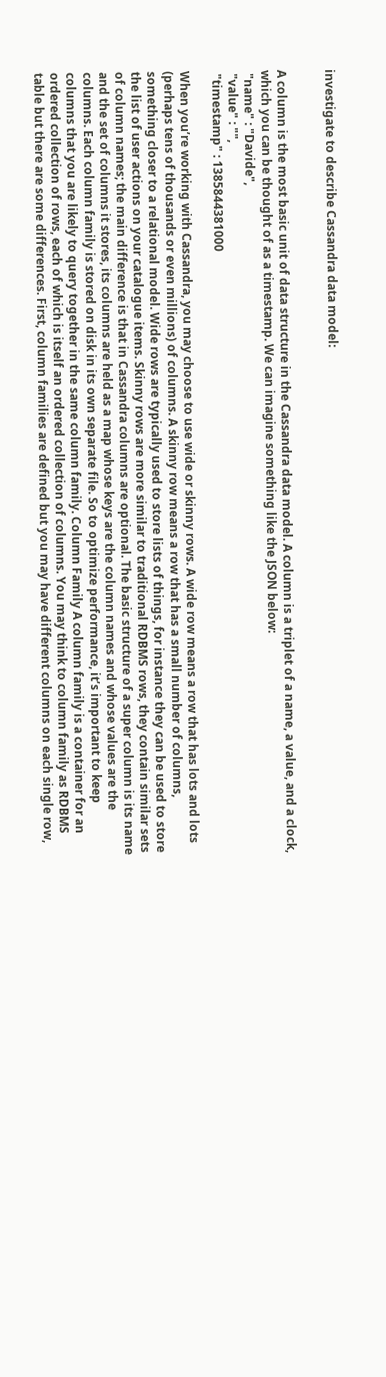investigate to describe Cassandra data model:


A column is the most basic unit of data structure in the Cassandra data model. A column is a triplet of a name, a value, and a clock, which you can be thought of as a timestamp. We can imagine something like the JSON below:
 "name" : "Davide",
 "value" : "",
 "timestamp" : 1385844381000

When you’re working with Cassandra, you may choose to use wide or skinny rows. A wide row means a row that has lots and lots (perhaps tens of thousands or even millions) of columns. A skinny row means a row that has a small number of columns, something closer to a relational model. Wide rows are typically used to store lists of things, for instance they can be used to store the list of user actions on your catalogue items. Skinny rows are more similar to traditional RDBMS rows, they contain similar sets of column names; the main difference is that in Cassandra columns are optional. The basic structure of a super column is its name and the set of columns it stores, its columns are held as a map whose keys are the column names and whose values are the columns. Each column family is stored on disk in its own separate file. So to optimize performance, it’s important to keep columns that you are likely to query together in the same column family. Column Family A column family is a container for an ordered collection of rows, each of which is itself an ordered collection of columns. You may think to column family as RDBMS table but there are some differences. First, column families are defined but you may have different columns on each single row,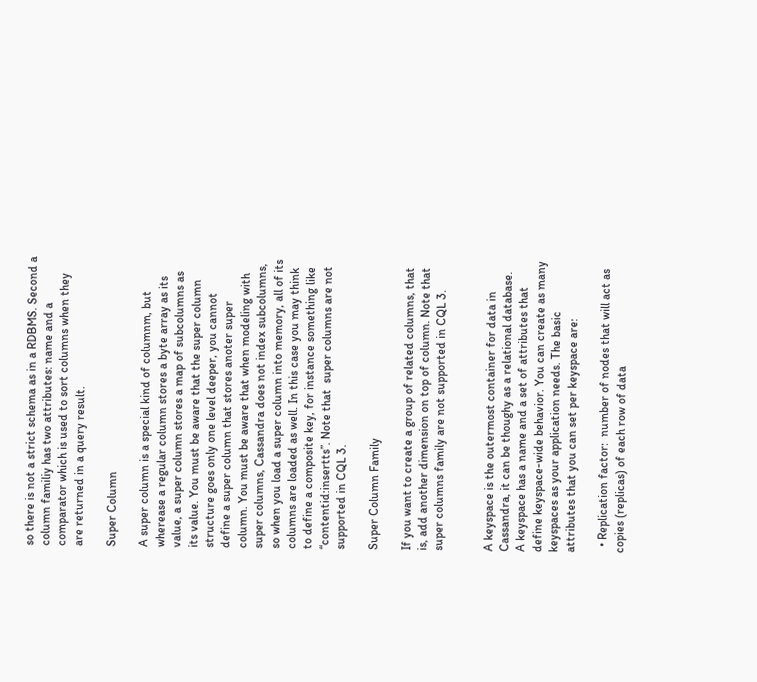so there is not a strict schema as in a RDBMS. Second a column familiy has two attributes: name and a comparator which is used to sort columns when they are returned in a query result.

Super Column

A super column is a special kind of columnm, but wherease a regular column stores a byte array as its value, a super column stores a map of subcolumns as its value. You must be aware that the super column structure goes only one level deeper, you cannot define a super column that stores anoter super column. You must be aware that when modeling with super columns, Cassandra does not index subcolumns, so when you load a super column into memory, all of its columns are loaded as well. In this case you may think to define a composite key, for instance something like “contentid:insertts”. Note that  super columns are not supported in CQL 3.

Super Column Family

If you want to create a group of related columns, that is, add another dimension on top of column. Note that  super columns family are not supported in CQL 3.


A keyspace is the outermost container for data in Cassandra, it can be thoughy as a relational database.  A keyspace has a name and a set of attributes that define keyspace-wide behavior. You can create as many keyspaces as your application needs. The basic attributes that you can set per keyspace are:

  • Replication factor:  number of nodes that will act as copies (replicas) of each row of data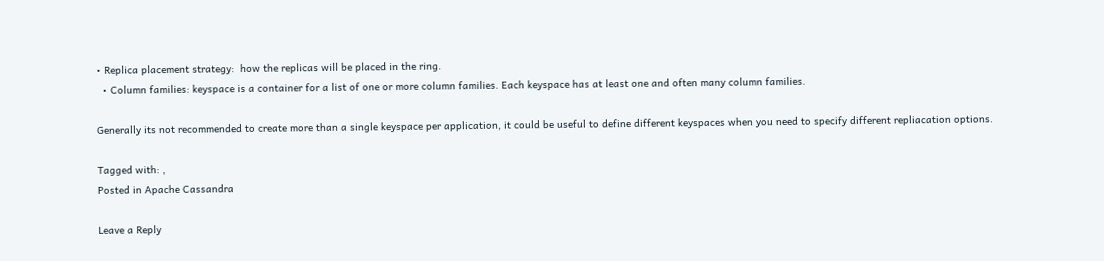• Replica placement strategy:  how the replicas will be placed in the ring.
  • Column families: keyspace is a container for a list of one or more column families. Each keyspace has at least one and often many column families.

Generally its not recommended to create more than a single keyspace per application, it could be useful to define different keyspaces when you need to specify different repliacation options.

Tagged with: ,
Posted in Apache Cassandra

Leave a Reply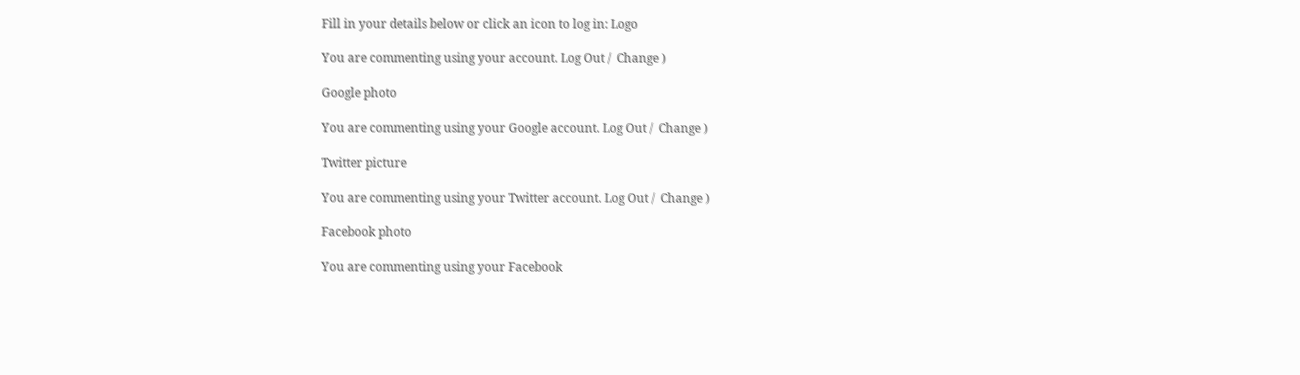Fill in your details below or click an icon to log in: Logo

You are commenting using your account. Log Out /  Change )

Google photo

You are commenting using your Google account. Log Out /  Change )

Twitter picture

You are commenting using your Twitter account. Log Out /  Change )

Facebook photo

You are commenting using your Facebook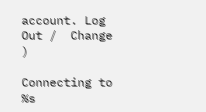account. Log Out /  Change )

Connecting to %s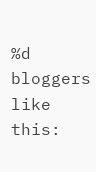%d bloggers like this: